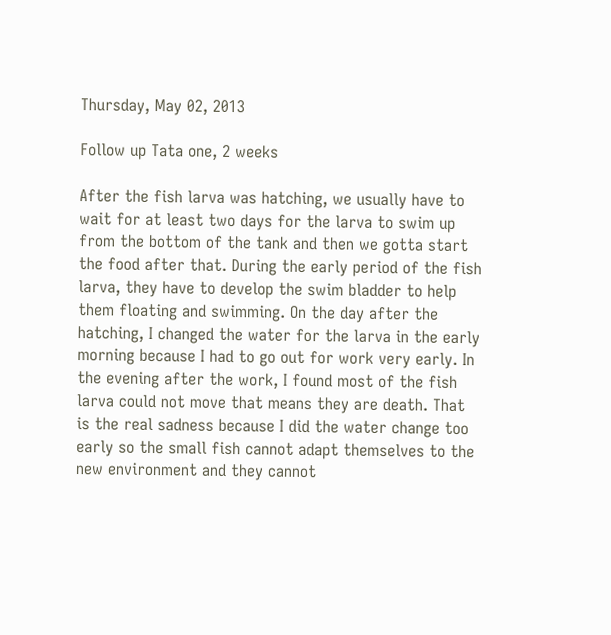Thursday, May 02, 2013

Follow up Tata one, 2 weeks

After the fish larva was hatching, we usually have to wait for at least two days for the larva to swim up from the bottom of the tank and then we gotta start the food after that. During the early period of the fish larva, they have to develop the swim bladder to help them floating and swimming. On the day after the hatching, I changed the water for the larva in the early morning because I had to go out for work very early. In the evening after the work, I found most of the fish larva could not move that means they are death. That is the real sadness because I did the water change too early so the small fish cannot adapt themselves to the new environment and they cannot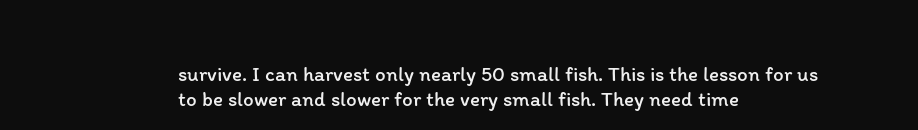survive. I can harvest only nearly 50 small fish. This is the lesson for us to be slower and slower for the very small fish. They need time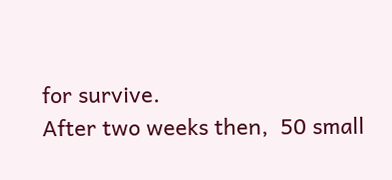for survive.
After two weeks then,  50 small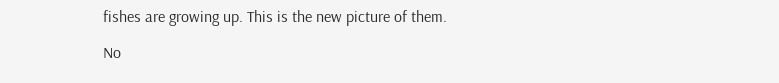fishes are growing up. This is the new picture of them.

No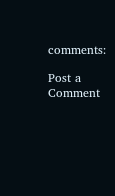comments:

Post a Comment